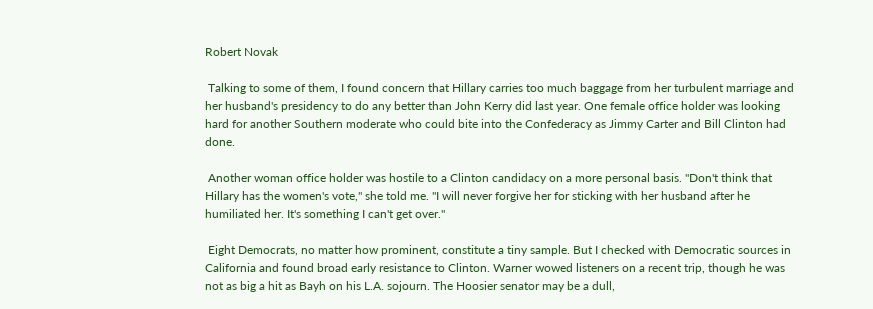Robert Novak

 Talking to some of them, I found concern that Hillary carries too much baggage from her turbulent marriage and her husband's presidency to do any better than John Kerry did last year. One female office holder was looking hard for another Southern moderate who could bite into the Confederacy as Jimmy Carter and Bill Clinton had done.

 Another woman office holder was hostile to a Clinton candidacy on a more personal basis. "Don't think that Hillary has the women's vote," she told me. "I will never forgive her for sticking with her husband after he humiliated her. It's something I can't get over."

 Eight Democrats, no matter how prominent, constitute a tiny sample. But I checked with Democratic sources in California and found broad early resistance to Clinton. Warner wowed listeners on a recent trip, though he was not as big a hit as Bayh on his L.A. sojourn. The Hoosier senator may be a dull,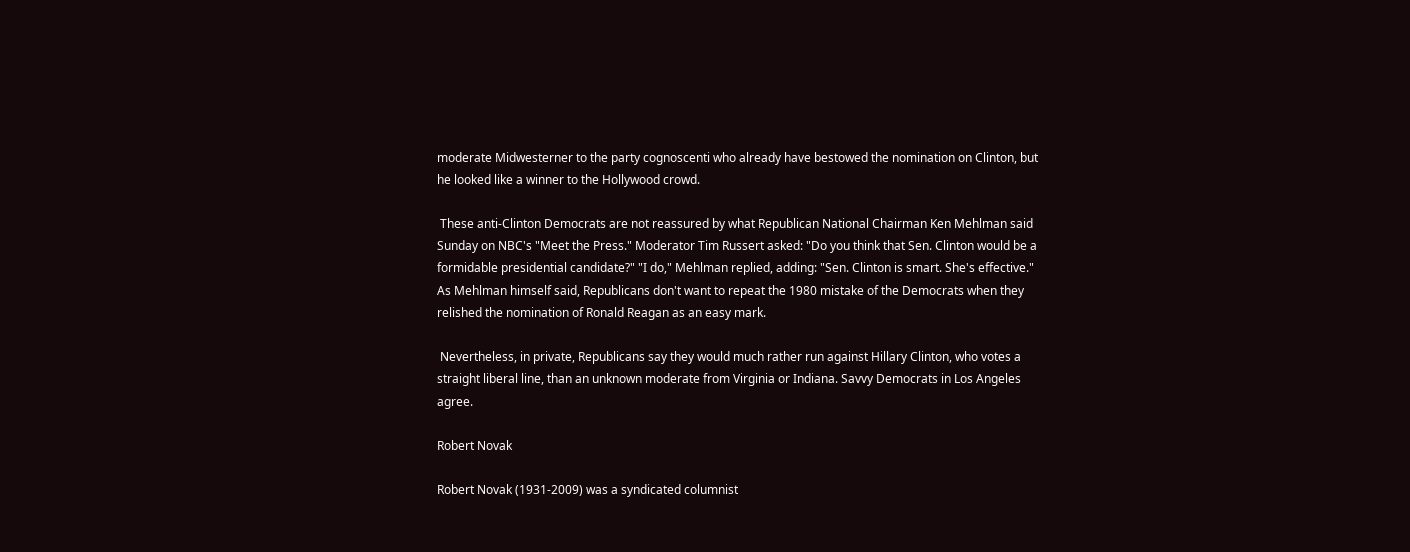moderate Midwesterner to the party cognoscenti who already have bestowed the nomination on Clinton, but he looked like a winner to the Hollywood crowd.

 These anti-Clinton Democrats are not reassured by what Republican National Chairman Ken Mehlman said Sunday on NBC's "Meet the Press." Moderator Tim Russert asked: "Do you think that Sen. Clinton would be a formidable presidential candidate?" "I do," Mehlman replied, adding: "Sen. Clinton is smart. She's effective." As Mehlman himself said, Republicans don't want to repeat the 1980 mistake of the Democrats when they relished the nomination of Ronald Reagan as an easy mark.

 Nevertheless, in private, Republicans say they would much rather run against Hillary Clinton, who votes a straight liberal line, than an unknown moderate from Virginia or Indiana. Savvy Democrats in Los Angeles agree.

Robert Novak

Robert Novak (1931-2009) was a syndicated columnist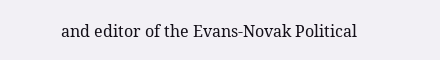and editor of the Evans-Novak Political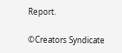Report.

©Creators Syndicate